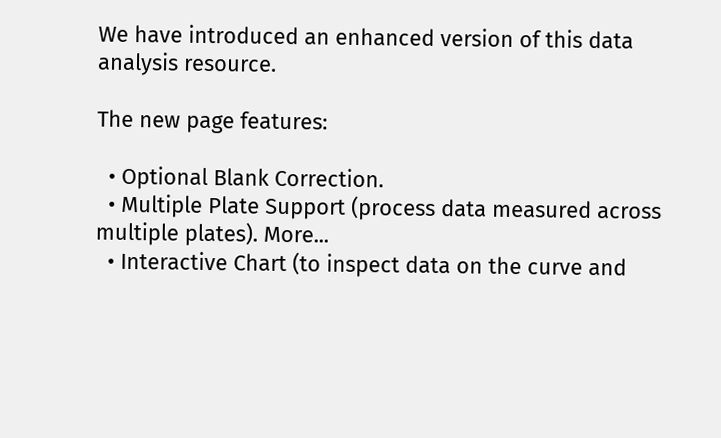We have introduced an enhanced version of this data analysis resource.

The new page features:

  • Optional Blank Correction.
  • Multiple Plate Support (process data measured across multiple plates). More...
  • Interactive Chart (to inspect data on the curve and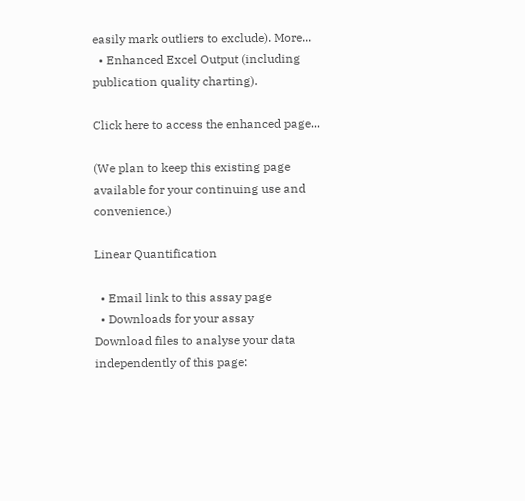easily mark outliers to exclude). More...
  • Enhanced Excel Output (including publication quality charting).

Click here to access the enhanced page...

(We plan to keep this existing page available for your continuing use and convenience.)

Linear Quantification

  • Email link to this assay page
  • Downloads for your assay
Download files to analyse your data independently of this page: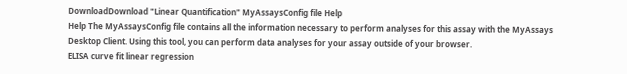DownloadDownload "Linear Quantification" MyAssaysConfig file Help
Help The MyAssaysConfig file contains all the information necessary to perform analyses for this assay with the MyAssays Desktop Client. Using this tool, you can perform data analyses for your assay outside of your browser.
ELISA curve fit linear regression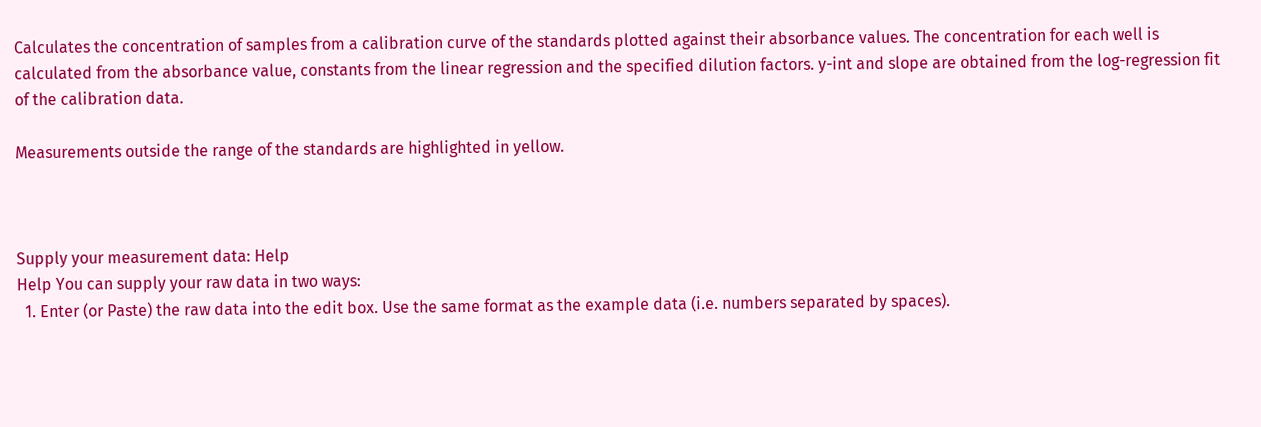Calculates the concentration of samples from a calibration curve of the standards plotted against their absorbance values. The concentration for each well is calculated from the absorbance value, constants from the linear regression and the specified dilution factors. y-int and slope are obtained from the log-regression fit of the calibration data.

Measurements outside the range of the standards are highlighted in yellow.



Supply your measurement data: Help
Help You can supply your raw data in two ways:
  1. Enter (or Paste) the raw data into the edit box. Use the same format as the example data (i.e. numbers separated by spaces).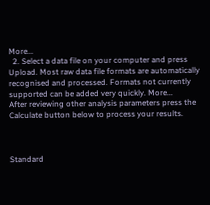More...
  2. Select a data file on your computer and press Upload. Most raw data file formats are automatically recognised and processed. Formats not currently supported can be added very quickly. More...
After reviewing other analysis parameters press the Calculate button below to process your results.



Standard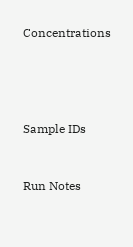Concentrations




Sample IDs


Run Notes